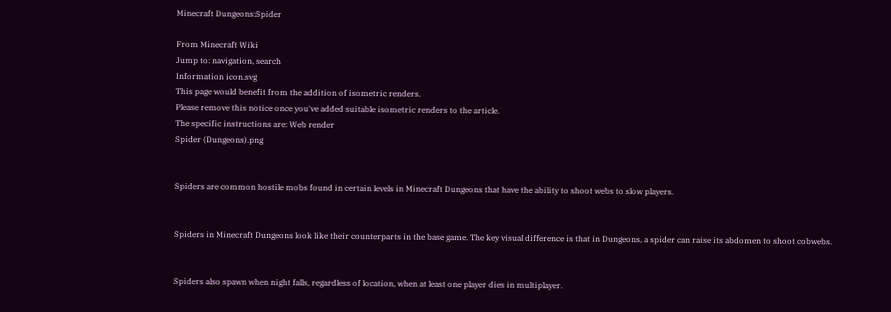Minecraft Dungeons:Spider

From Minecraft Wiki
Jump to: navigation, search
Information icon.svg
This page would benefit from the addition of isometric renders.
Please remove this notice once you've added suitable isometric renders to the article.
The specific instructions are: Web render
Spider (Dungeons).png


Spiders are common hostile mobs found in certain levels in Minecraft Dungeons that have the ability to shoot webs to slow players.


Spiders in Minecraft Dungeons look like their counterparts in the base game. The key visual difference is that in Dungeons, a spider can raise its abdomen to shoot cobwebs.


Spiders also spawn when night falls, regardless of location, when at least one player dies in multiplayer.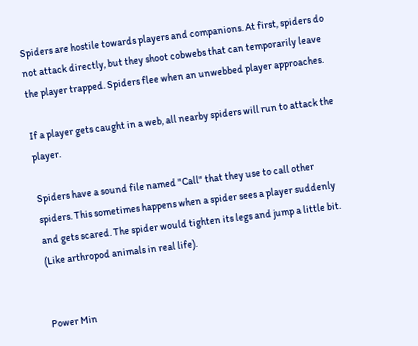Spiders are hostile towards players and companions. At first, spiders do not attack directly, but they shoot cobwebs that can temporarily leave the player trapped. Spiders flee when an unwebbed player approaches.

If a player gets caught in a web, all nearby spiders will run to attack the player.

Spiders have a sound file named "Call" that they use to call other spiders. This sometimes happens when a spider sees a player suddenly and gets scared. The spider would tighten its legs and jump a little bit. (Like arthropod animals in real life).


Power Min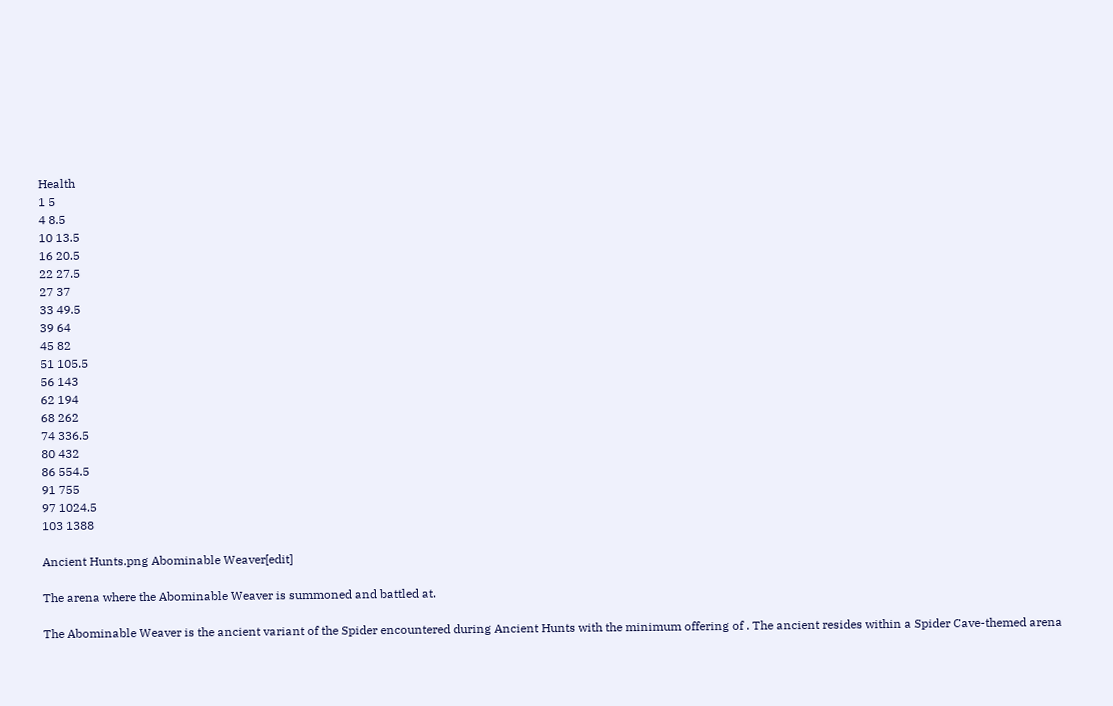Health
1 5
4 8.5
10 13.5
16 20.5
22 27.5
27 37
33 49.5
39 64
45 82
51 105.5
56 143
62 194
68 262
74 336.5
80 432
86 554.5
91 755
97 1024.5
103 1388

Ancient Hunts.png Abominable Weaver[edit]

The arena where the Abominable Weaver is summoned and battled at.

The Abominable Weaver is the ancient variant of the Spider encountered during Ancient Hunts with the minimum offering of . The ancient resides within a Spider Cave-themed arena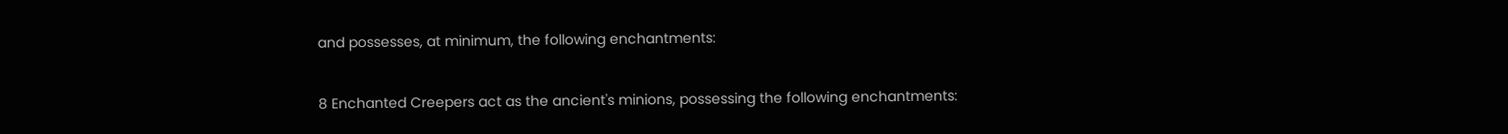and possesses, at minimum, the following enchantments:

8 Enchanted Creepers act as the ancient's minions, possessing the following enchantments: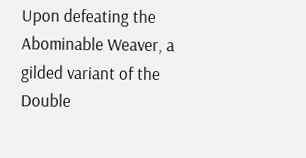Upon defeating the Abominable Weaver, a gilded variant of the Double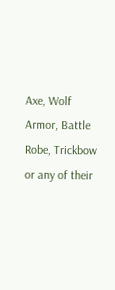Axe, Wolf Armor, Battle Robe, Trickbow or any of their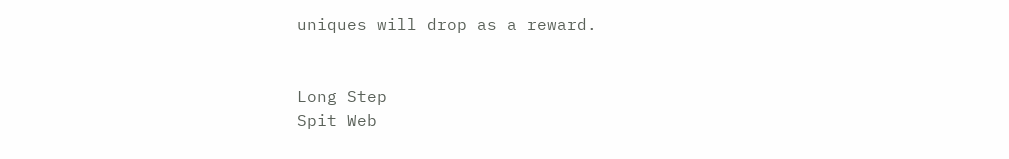uniques will drop as a reward.


Long Step
Spit Web